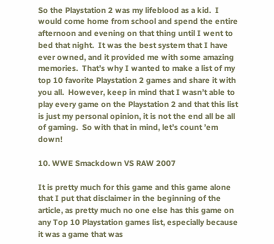So the Playstation 2 was my lifeblood as a kid.  I would come home from school and spend the entire afternoon and evening on that thing until I went to bed that night.  It was the best system that I have ever owned, and it provided me with some amazing memories.  That’s why I wanted to make a list of my top 10 favorite Playstation 2 games and share it with you all.  However, keep in mind that I wasn’t able to play every game on the Playstation 2 and that this list is just my personal opinion, it is not the end all be all of gaming.  So with that in mind, let’s count ’em down!

10. WWE Smackdown VS RAW 2007

It is pretty much for this game and this game alone that I put that disclaimer in the beginning of the article, as pretty much no one else has this game on any Top 10 Playstation games list, especially because it was a game that was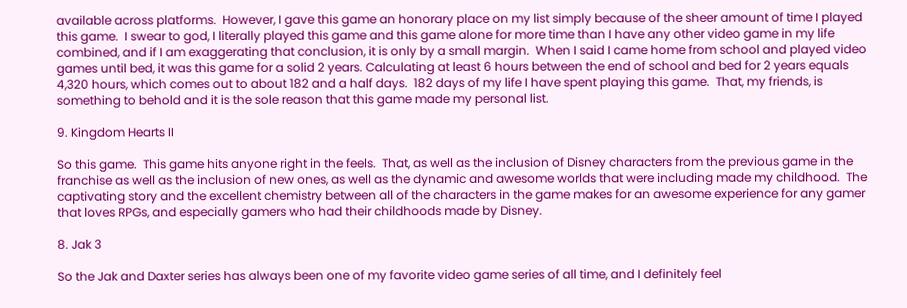available across platforms.  However, I gave this game an honorary place on my list simply because of the sheer amount of time I played this game.  I swear to god, I literally played this game and this game alone for more time than I have any other video game in my life combined, and if I am exaggerating that conclusion, it is only by a small margin.  When I said I came home from school and played video games until bed, it was this game for a solid 2 years. Calculating at least 6 hours between the end of school and bed for 2 years equals 4,320 hours, which comes out to about 182 and a half days.  182 days of my life I have spent playing this game.  That, my friends, is something to behold and it is the sole reason that this game made my personal list.

9. Kingdom Hearts II

So this game.  This game hits anyone right in the feels.  That, as well as the inclusion of Disney characters from the previous game in the franchise as well as the inclusion of new ones, as well as the dynamic and awesome worlds that were including made my childhood.  The captivating story and the excellent chemistry between all of the characters in the game makes for an awesome experience for any gamer that loves RPGs, and especially gamers who had their childhoods made by Disney.

8. Jak 3

So the Jak and Daxter series has always been one of my favorite video game series of all time, and I definitely feel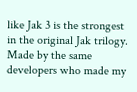like Jak 3 is the strongest in the original Jak trilogy.  Made by the same developers who made my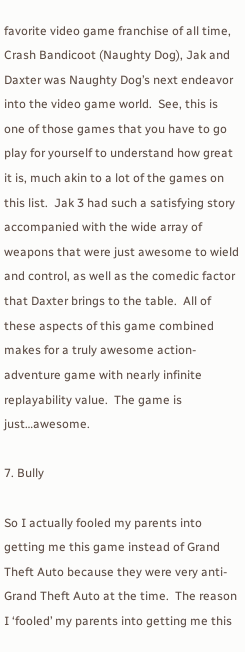favorite video game franchise of all time, Crash Bandicoot (Naughty Dog), Jak and Daxter was Naughty Dog’s next endeavor into the video game world.  See, this is one of those games that you have to go play for yourself to understand how great it is, much akin to a lot of the games on this list.  Jak 3 had such a satisfying story accompanied with the wide array of weapons that were just awesome to wield and control, as well as the comedic factor that Daxter brings to the table.  All of these aspects of this game combined makes for a truly awesome action-adventure game with nearly infinite replayability value.  The game is just…awesome.

7. Bully

So I actually fooled my parents into getting me this game instead of Grand Theft Auto because they were very anti-Grand Theft Auto at the time.  The reason I ‘fooled’ my parents into getting me this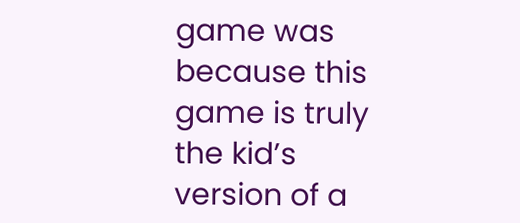game was because this game is truly the kid’s version of a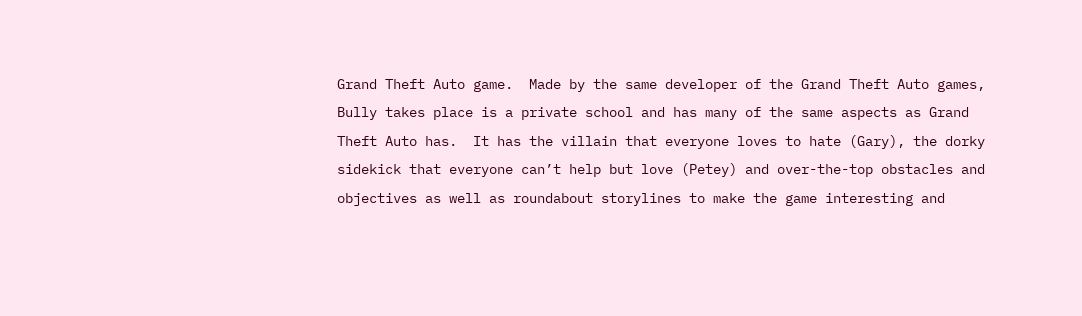Grand Theft Auto game.  Made by the same developer of the Grand Theft Auto games, Bully takes place is a private school and has many of the same aspects as Grand Theft Auto has.  It has the villain that everyone loves to hate (Gary), the dorky sidekick that everyone can’t help but love (Petey) and over-the-top obstacles and objectives as well as roundabout storylines to make the game interesting and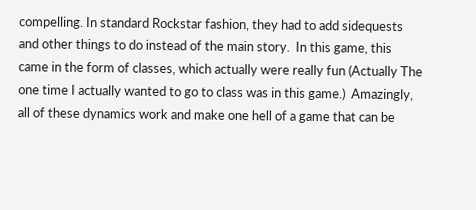compelling. In standard Rockstar fashion, they had to add sidequests and other things to do instead of the main story.  In this game, this came in the form of classes, which actually were really fun (Actually The one time I actually wanted to go to class was in this game.)  Amazingly, all of these dynamics work and make one hell of a game that can be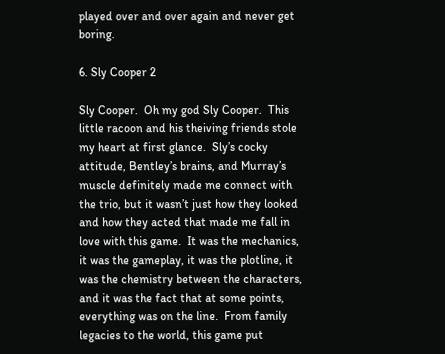played over and over again and never get boring.

6. Sly Cooper 2

Sly Cooper.  Oh my god Sly Cooper.  This little racoon and his theiving friends stole my heart at first glance.  Sly’s cocky attitude, Bentley’s brains, and Murray’s muscle definitely made me connect with the trio, but it wasn’t just how they looked and how they acted that made me fall in love with this game.  It was the mechanics, it was the gameplay, it was the plotline, it was the chemistry between the characters, and it was the fact that at some points, everything was on the line.  From family legacies to the world, this game put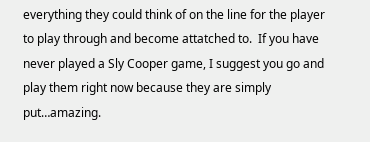everything they could think of on the line for the player to play through and become attatched to.  If you have never played a Sly Cooper game, I suggest you go and play them right now because they are simply put…amazing.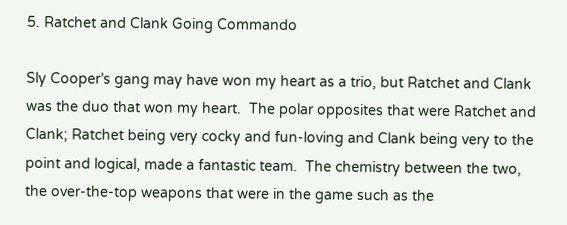5. Ratchet and Clank Going Commando

Sly Cooper’s gang may have won my heart as a trio, but Ratchet and Clank was the duo that won my heart.  The polar opposites that were Ratchet and Clank; Ratchet being very cocky and fun-loving and Clank being very to the point and logical, made a fantastic team.  The chemistry between the two, the over-the-top weapons that were in the game such as the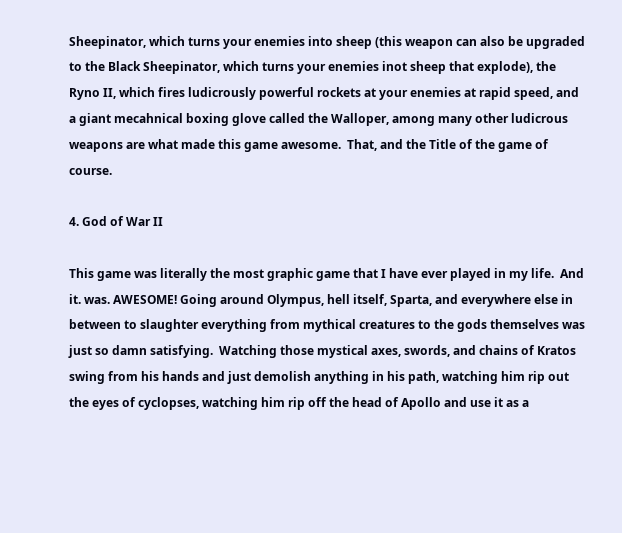Sheepinator, which turns your enemies into sheep (this weapon can also be upgraded to the Black Sheepinator, which turns your enemies inot sheep that explode), the Ryno II, which fires ludicrously powerful rockets at your enemies at rapid speed, and a giant mecahnical boxing glove called the Walloper, among many other ludicrous weapons are what made this game awesome.  That, and the Title of the game of course.

4. God of War II

This game was literally the most graphic game that I have ever played in my life.  And it. was. AWESOME! Going around Olympus, hell itself, Sparta, and everywhere else in between to slaughter everything from mythical creatures to the gods themselves was just so damn satisfying.  Watching those mystical axes, swords, and chains of Kratos swing from his hands and just demolish anything in his path, watching him rip out the eyes of cyclopses, watching him rip off the head of Apollo and use it as a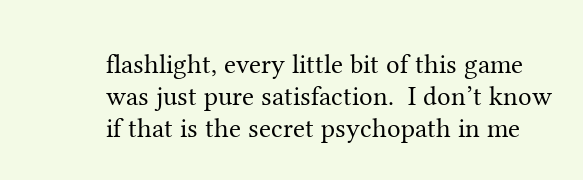flashlight, every little bit of this game was just pure satisfaction.  I don’t know if that is the secret psychopath in me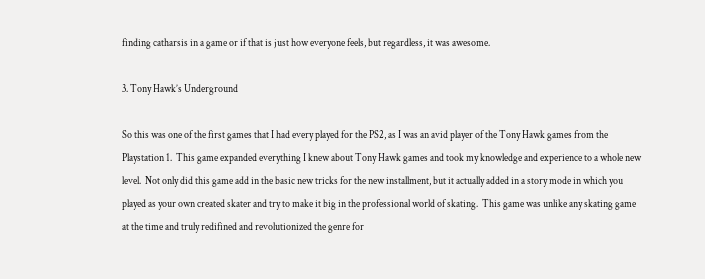finding catharsis in a game or if that is just how everyone feels, but regardless, it was awesome.

3. Tony Hawk’s Underground

So this was one of the first games that I had every played for the PS2, as I was an avid player of the Tony Hawk games from the Playstation 1.  This game expanded everything I knew about Tony Hawk games and took my knowledge and experience to a whole new level.  Not only did this game add in the basic new tricks for the new installment, but it actually added in a story mode in which you played as your own created skater and try to make it big in the professional world of skating.  This game was unlike any skating game at the time and truly redifined and revolutionized the genre for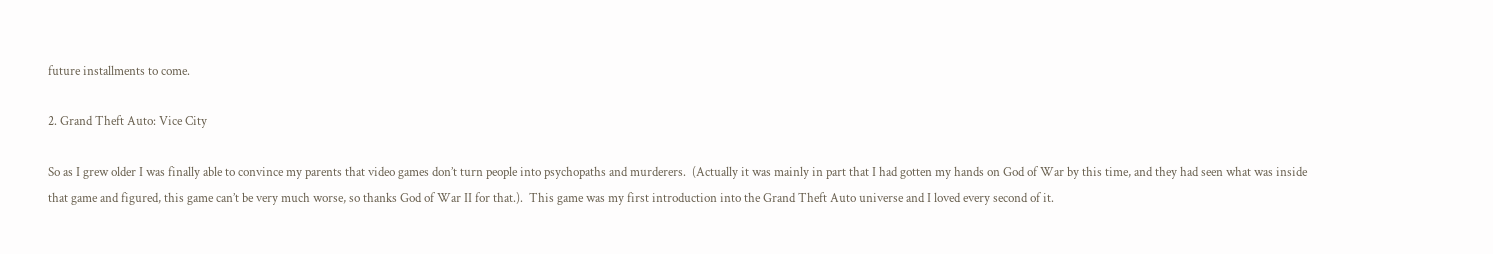future installments to come.

2. Grand Theft Auto: Vice City

So as I grew older I was finally able to convince my parents that video games don’t turn people into psychopaths and murderers.  (Actually it was mainly in part that I had gotten my hands on God of War by this time, and they had seen what was inside that game and figured, this game can’t be very much worse, so thanks God of War II for that.).  This game was my first introduction into the Grand Theft Auto universe and I loved every second of it.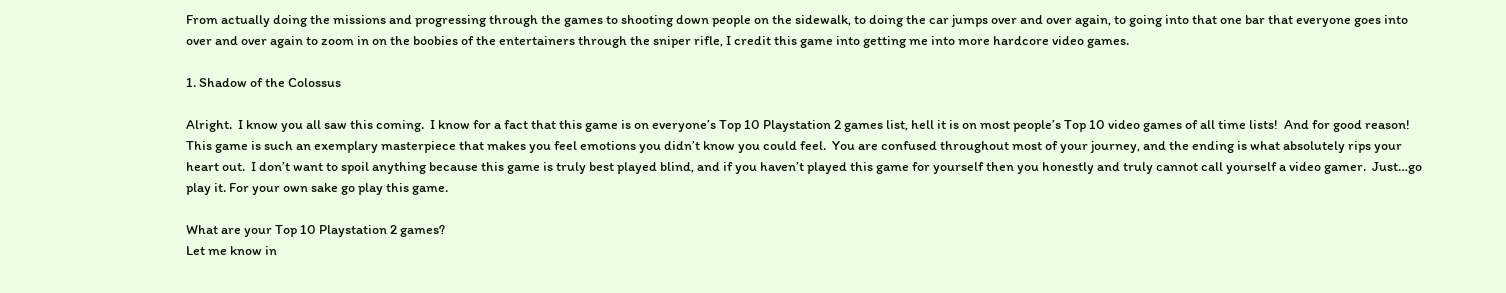From actually doing the missions and progressing through the games to shooting down people on the sidewalk, to doing the car jumps over and over again, to going into that one bar that everyone goes into over and over again to zoom in on the boobies of the entertainers through the sniper rifle, I credit this game into getting me into more hardcore video games.

1. Shadow of the Colossus

Alright.  I know you all saw this coming.  I know for a fact that this game is on everyone’s Top 10 Playstation 2 games list, hell it is on most people’s Top 10 video games of all time lists!  And for good reason! This game is such an exemplary masterpiece that makes you feel emotions you didn’t know you could feel.  You are confused throughout most of your journey, and the ending is what absolutely rips your heart out.  I don’t want to spoil anything because this game is truly best played blind, and if you haven’t played this game for yourself then you honestly and truly cannot call yourself a video gamer.  Just…go play it. For your own sake go play this game.

What are your Top 10 Playstation 2 games?
Let me know in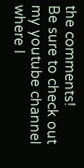the comments!
Be sure to check out my youtube channel where I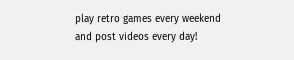play retro games every weekend and post videos every day!